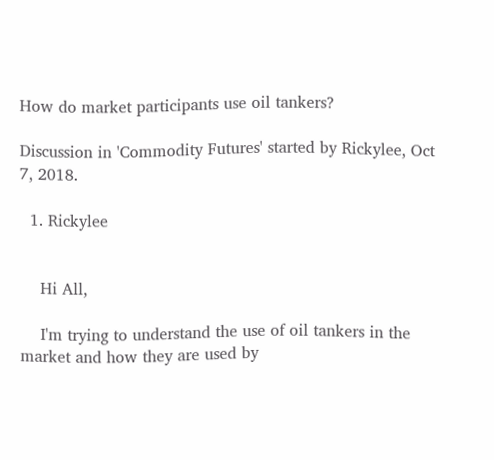How do market participants use oil tankers?

Discussion in 'Commodity Futures' started by Rickylee, Oct 7, 2018.

  1. Rickylee


    Hi All,

    I'm trying to understand the use of oil tankers in the market and how they are used by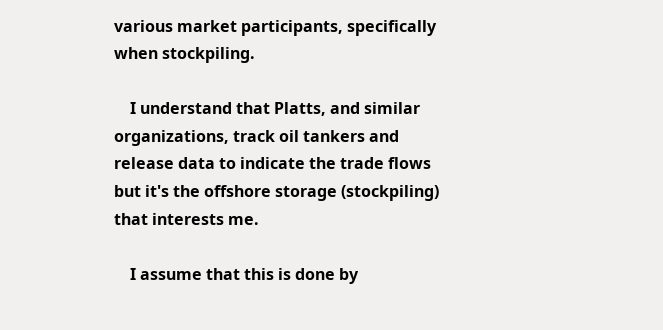various market participants, specifically when stockpiling.

    I understand that Platts, and similar organizations, track oil tankers and release data to indicate the trade flows but it's the offshore storage (stockpiling) that interests me.

    I assume that this is done by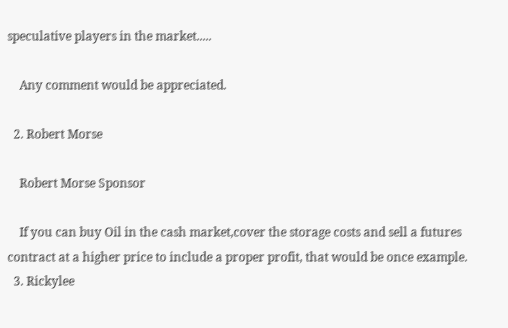speculative players in the market.....

    Any comment would be appreciated.

  2. Robert Morse

    Robert Morse Sponsor

    If you can buy Oil in the cash market,cover the storage costs and sell a futures contract at a higher price to include a proper profit, that would be once example.
  3. Rickylee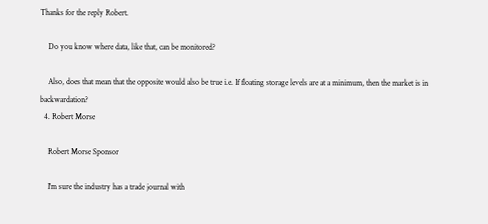Thanks for the reply Robert.

    Do you know where data, like that, can be monitored?

    Also, does that mean that the opposite would also be true i.e. If floating storage levels are at a minimum, then the market is in backwardation?
  4. Robert Morse

    Robert Morse Sponsor

    I'm sure the industry has a trade journal with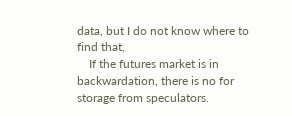data, but I do not know where to find that,
    If the futures market is in backwardation, there is no for storage from speculators.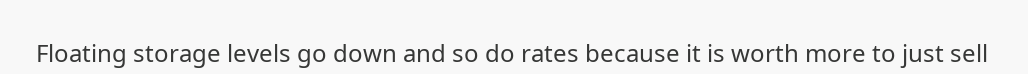Floating storage levels go down and so do rates because it is worth more to just sell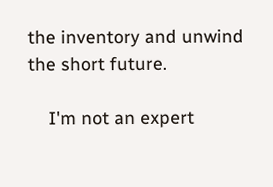the inventory and unwind the short future.

    I'm not an expert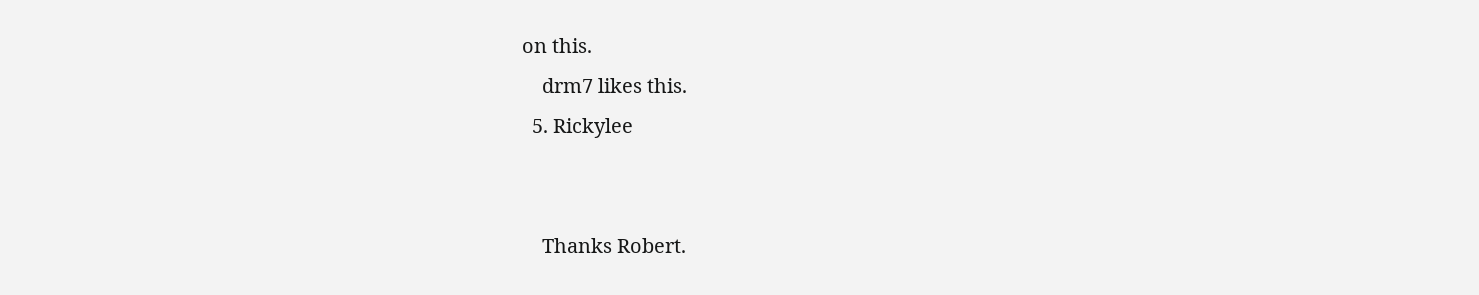on this.
    drm7 likes this.
  5. Rickylee


    Thanks Robert.